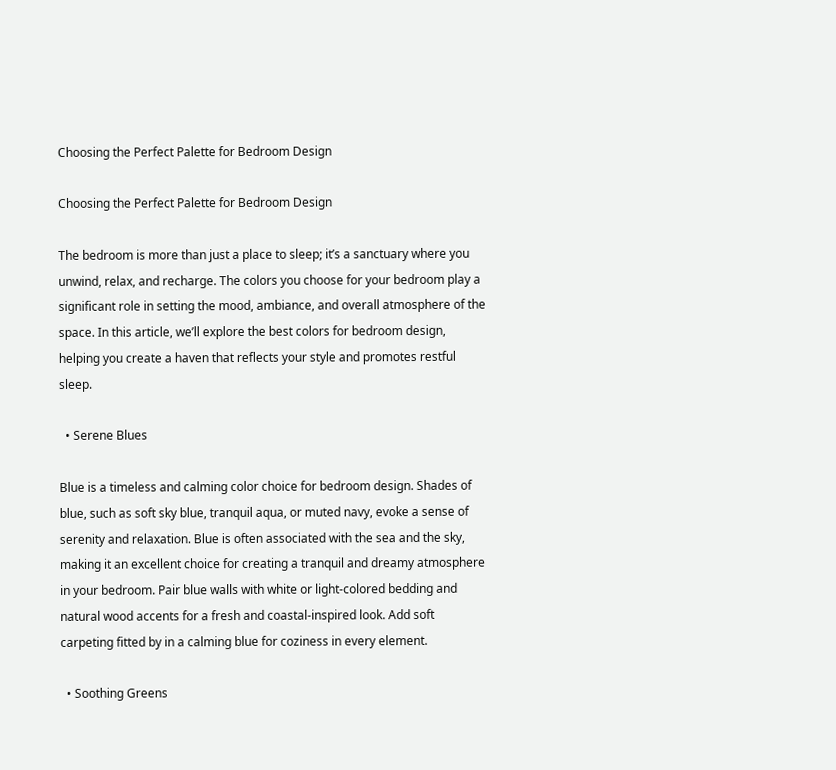Choosing the Perfect Palette for Bedroom Design

Choosing the Perfect Palette for Bedroom Design

The bedroom is more than just a place to sleep; it’s a sanctuary where you unwind, relax, and recharge. The colors you choose for your bedroom play a significant role in setting the mood, ambiance, and overall atmosphere of the space. In this article, we’ll explore the best colors for bedroom design, helping you create a haven that reflects your style and promotes restful sleep.

  • Serene Blues

Blue is a timeless and calming color choice for bedroom design. Shades of blue, such as soft sky blue, tranquil aqua, or muted navy, evoke a sense of serenity and relaxation. Blue is often associated with the sea and the sky, making it an excellent choice for creating a tranquil and dreamy atmosphere in your bedroom. Pair blue walls with white or light-colored bedding and natural wood accents for a fresh and coastal-inspired look. Add soft carpeting fitted by in a calming blue for coziness in every element.

  • Soothing Greens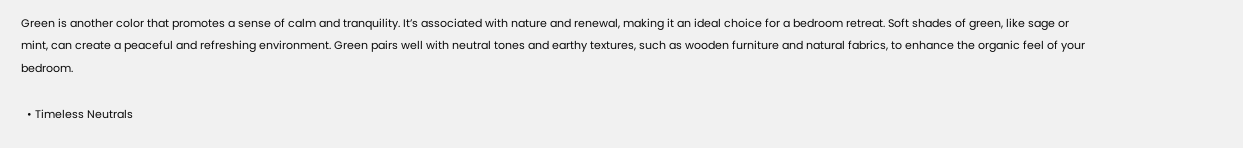Green is another color that promotes a sense of calm and tranquility. It’s associated with nature and renewal, making it an ideal choice for a bedroom retreat. Soft shades of green, like sage or mint, can create a peaceful and refreshing environment. Green pairs well with neutral tones and earthy textures, such as wooden furniture and natural fabrics, to enhance the organic feel of your bedroom.

  • Timeless Neutrals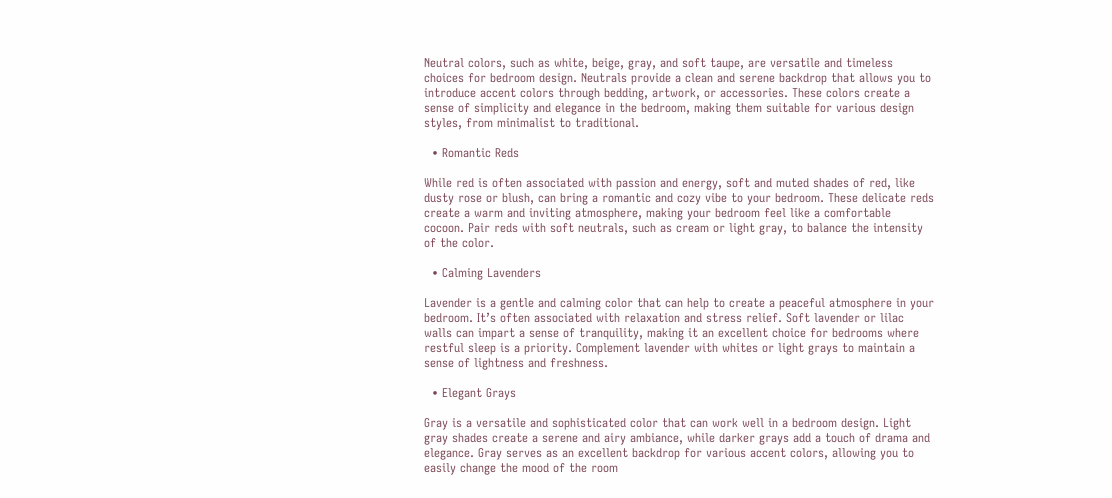Neutral colors, such as white, beige, gray, and soft taupe, are versatile and timeless choices for bedroom design. Neutrals provide a clean and serene backdrop that allows you to introduce accent colors through bedding, artwork, or accessories. These colors create a sense of simplicity and elegance in the bedroom, making them suitable for various design styles, from minimalist to traditional.

  • Romantic Reds

While red is often associated with passion and energy, soft and muted shades of red, like dusty rose or blush, can bring a romantic and cozy vibe to your bedroom. These delicate reds create a warm and inviting atmosphere, making your bedroom feel like a comfortable cocoon. Pair reds with soft neutrals, such as cream or light gray, to balance the intensity of the color.

  • Calming Lavenders

Lavender is a gentle and calming color that can help to create a peaceful atmosphere in your bedroom. It’s often associated with relaxation and stress relief. Soft lavender or lilac walls can impart a sense of tranquility, making it an excellent choice for bedrooms where restful sleep is a priority. Complement lavender with whites or light grays to maintain a sense of lightness and freshness.

  • Elegant Grays

Gray is a versatile and sophisticated color that can work well in a bedroom design. Light gray shades create a serene and airy ambiance, while darker grays add a touch of drama and elegance. Gray serves as an excellent backdrop for various accent colors, allowing you to easily change the mood of the room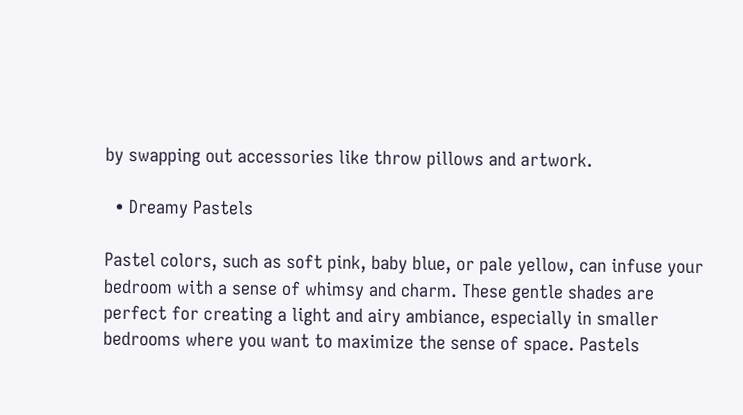by swapping out accessories like throw pillows and artwork.

  • Dreamy Pastels

Pastel colors, such as soft pink, baby blue, or pale yellow, can infuse your bedroom with a sense of whimsy and charm. These gentle shades are perfect for creating a light and airy ambiance, especially in smaller bedrooms where you want to maximize the sense of space. Pastels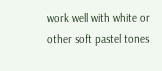work well with white or other soft pastel tones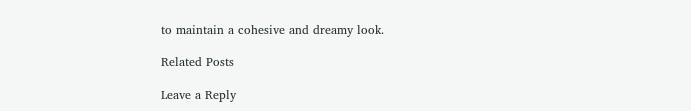to maintain a cohesive and dreamy look.

Related Posts

Leave a Reply